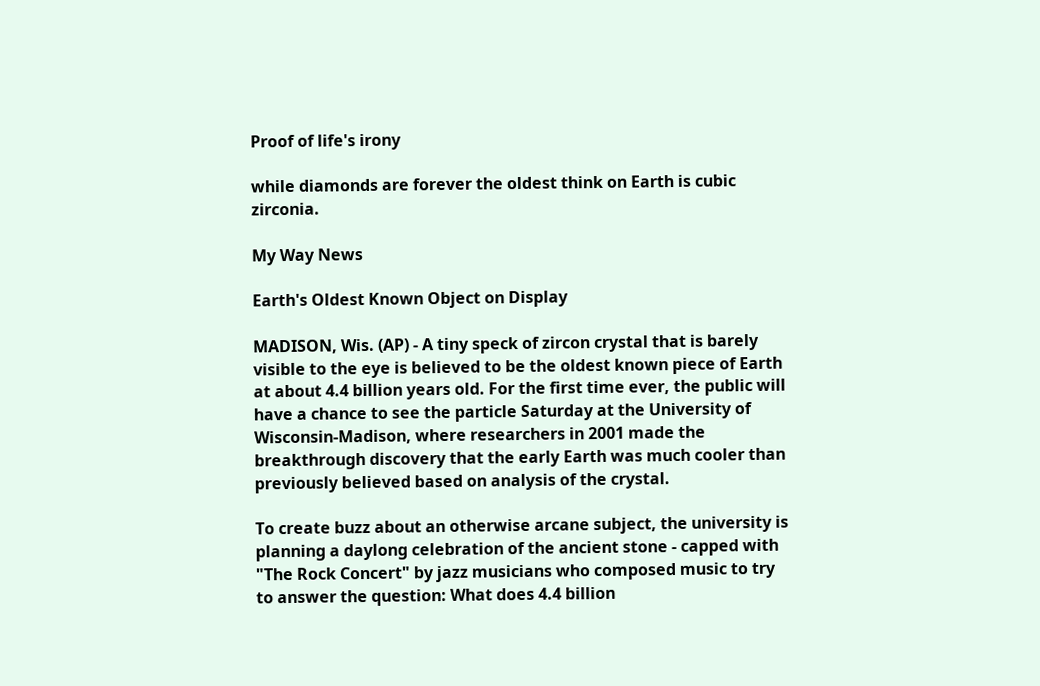Proof of life's irony

while diamonds are forever the oldest think on Earth is cubic zirconia.

My Way News

Earth's Oldest Known Object on Display

MADISON, Wis. (AP) - A tiny speck of zircon crystal that is barely visible to the eye is believed to be the oldest known piece of Earth at about 4.4 billion years old. For the first time ever, the public will have a chance to see the particle Saturday at the University of Wisconsin-Madison, where researchers in 2001 made the breakthrough discovery that the early Earth was much cooler than previously believed based on analysis of the crystal.

To create buzz about an otherwise arcane subject, the university is planning a daylong celebration of the ancient stone - capped with "The Rock Concert" by jazz musicians who composed music to try to answer the question: What does 4.4 billion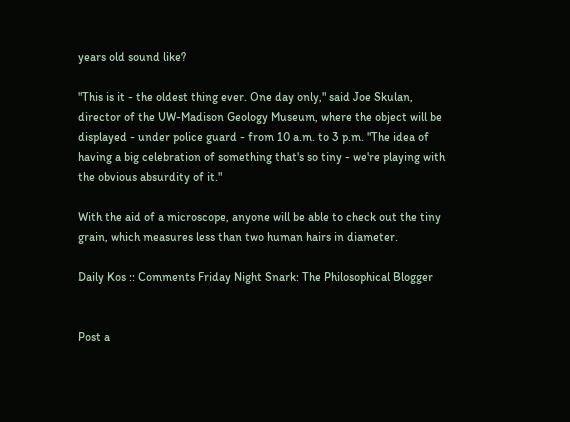years old sound like?

"This is it - the oldest thing ever. One day only," said Joe Skulan, director of the UW-Madison Geology Museum, where the object will be displayed - under police guard - from 10 a.m. to 3 p.m. "The idea of having a big celebration of something that's so tiny - we're playing with the obvious absurdity of it."

With the aid of a microscope, anyone will be able to check out the tiny grain, which measures less than two human hairs in diameter.

Daily Kos :: Comments Friday Night Snark: The Philosophical Blogger


Post a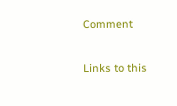Comment

Links to this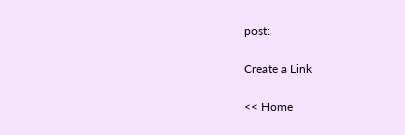post:

Create a Link

<< Home